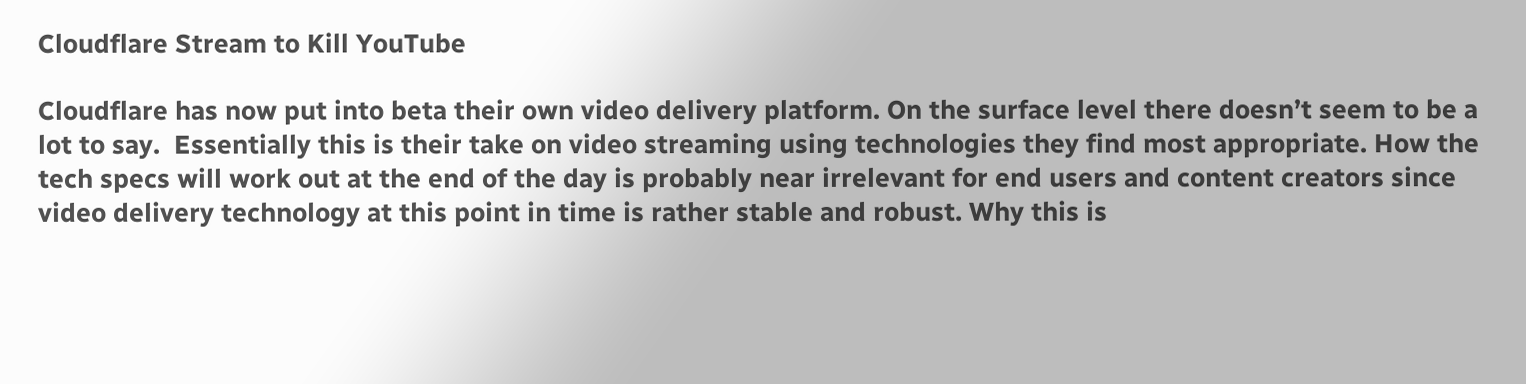Cloudflare Stream to Kill YouTube

Cloudflare has now put into beta their own video delivery platform. On the surface level there doesn’t seem to be a lot to say.  Essentially this is their take on video streaming using technologies they find most appropriate. How the tech specs will work out at the end of the day is probably near irrelevant for end users and content creators since video delivery technology at this point in time is rather stable and robust. Why this is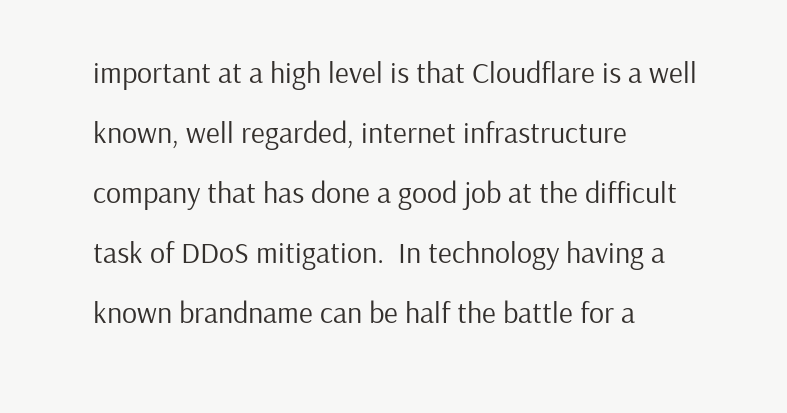important at a high level is that Cloudflare is a well known, well regarded, internet infrastructure company that has done a good job at the difficult task of DDoS mitigation.  In technology having a known brandname can be half the battle for a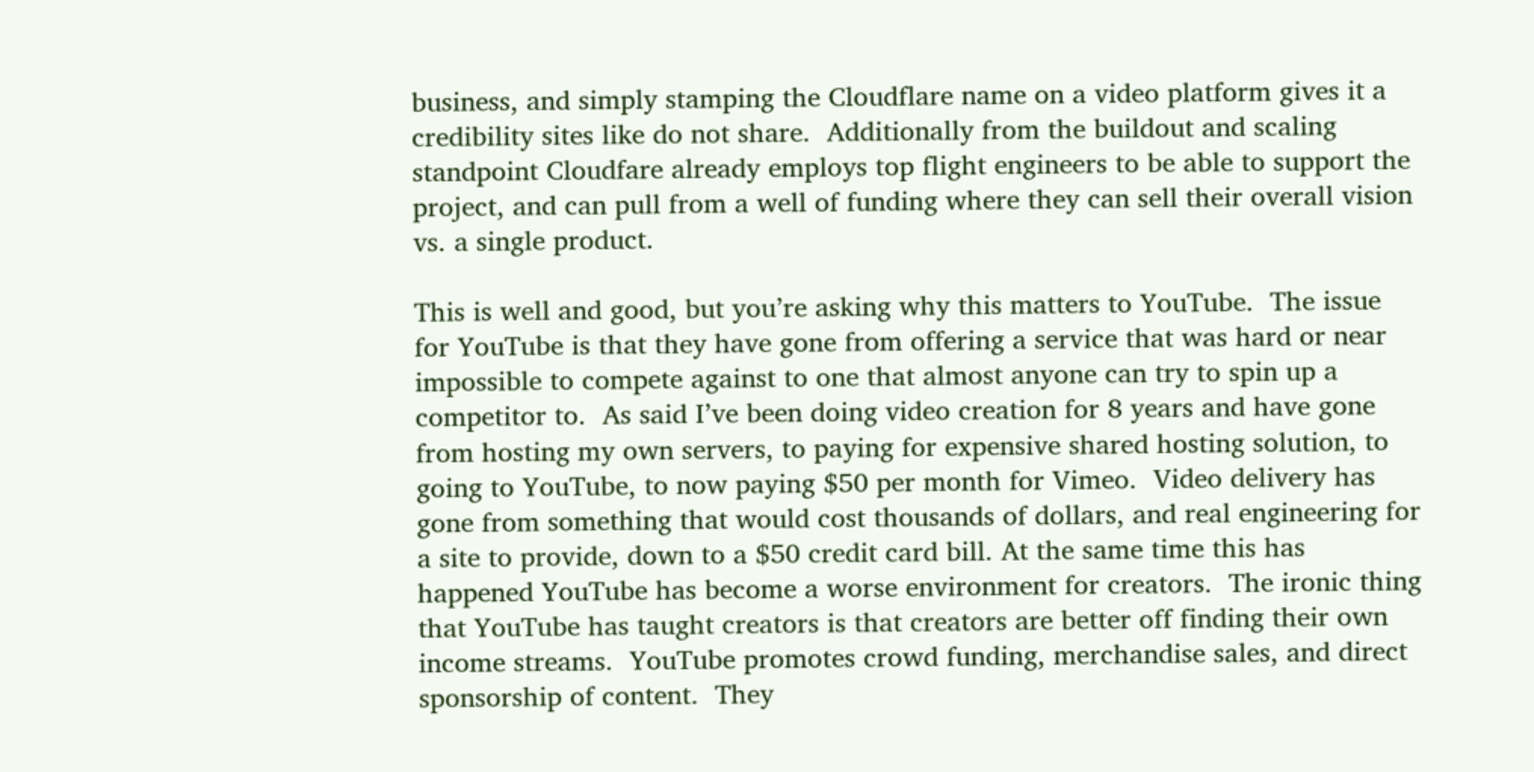business, and simply stamping the Cloudflare name on a video platform gives it a credibility sites like do not share.  Additionally from the buildout and scaling standpoint Cloudfare already employs top flight engineers to be able to support the project, and can pull from a well of funding where they can sell their overall vision vs. a single product.

This is well and good, but you’re asking why this matters to YouTube.  The issue for YouTube is that they have gone from offering a service that was hard or near impossible to compete against to one that almost anyone can try to spin up a competitor to.  As said I’ve been doing video creation for 8 years and have gone from hosting my own servers, to paying for expensive shared hosting solution, to going to YouTube, to now paying $50 per month for Vimeo.  Video delivery has gone from something that would cost thousands of dollars, and real engineering for a site to provide, down to a $50 credit card bill. At the same time this has happened YouTube has become a worse environment for creators.  The ironic thing that YouTube has taught creators is that creators are better off finding their own income streams.  YouTube promotes crowd funding, merchandise sales, and direct sponsorship of content.  They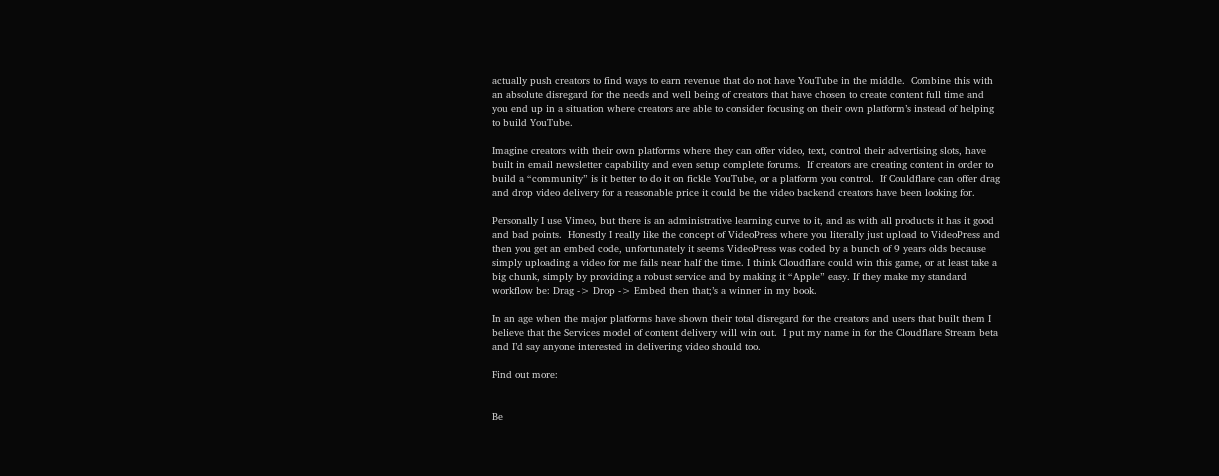actually push creators to find ways to earn revenue that do not have YouTube in the middle.  Combine this with an absolute disregard for the needs and well being of creators that have chosen to create content full time and you end up in a situation where creators are able to consider focusing on their own platform’s instead of helping to build YouTube.

Imagine creators with their own platforms where they can offer video, text, control their advertising slots, have built in email newsletter capability and even setup complete forums.  If creators are creating content in order to build a “community” is it better to do it on fickle YouTube, or a platform you control.  If Couldflare can offer drag and drop video delivery for a reasonable price it could be the video backend creators have been looking for.

Personally I use Vimeo, but there is an administrative learning curve to it, and as with all products it has it good and bad points.  Honestly I really like the concept of VideoPress where you literally just upload to VideoPress and then you get an embed code, unfortunately it seems VideoPress was coded by a bunch of 9 years olds because simply uploading a video for me fails near half the time. I think Cloudflare could win this game, or at least take a big chunk, simply by providing a robust service and by making it “Apple” easy. If they make my standard workflow be: Drag -> Drop -> Embed then that;’s a winner in my book.

In an age when the major platforms have shown their total disregard for the creators and users that built them I believe that the Services model of content delivery will win out.  I put my name in for the Cloudflare Stream beta and I’d say anyone interested in delivering video should too.

Find out more:


Be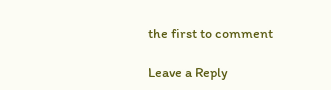the first to comment

Leave a Reply